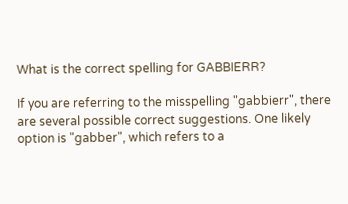What is the correct spelling for GABBIERR?

If you are referring to the misspelling "gabbierr", there are several possible correct suggestions. One likely option is "gabber", which refers to a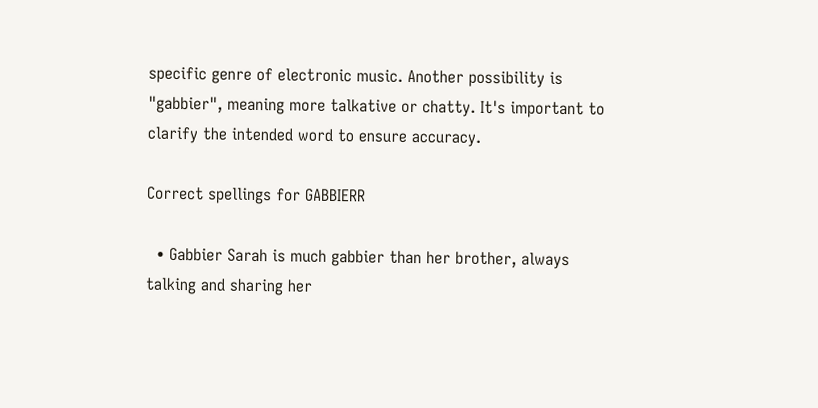specific genre of electronic music. Another possibility is "gabbier", meaning more talkative or chatty. It's important to clarify the intended word to ensure accuracy.

Correct spellings for GABBIERR

  • Gabbier Sarah is much gabbier than her brother, always talking and sharing her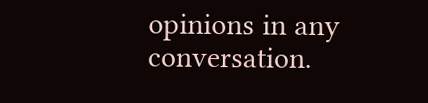opinions in any conversation.